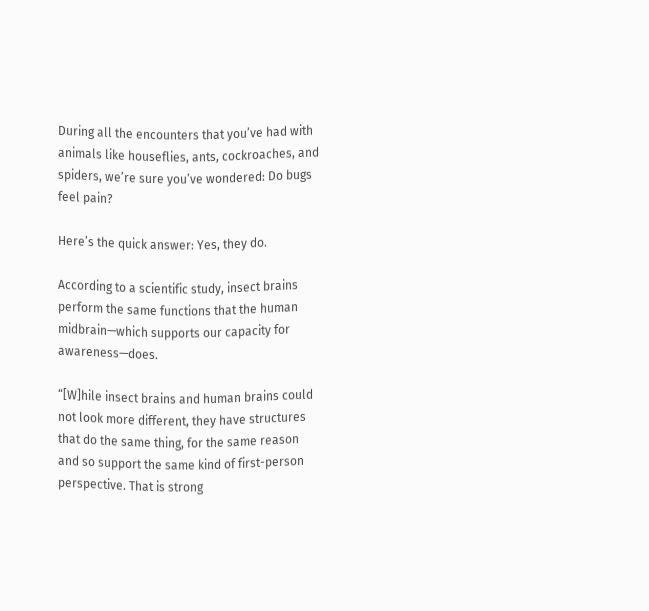During all the encounters that you’ve had with animals like houseflies, ants, cockroaches, and spiders, we’re sure you’ve wondered: Do bugs feel pain?

Here’s the quick answer: Yes, they do.

According to a scientific study, insect brains perform the same functions that the human midbrain—which supports our capacity for awareness—does.

“[W]hile insect brains and human brains could not look more different, they have structures that do the same thing, for the same reason and so support the same kind of first-person perspective. That is strong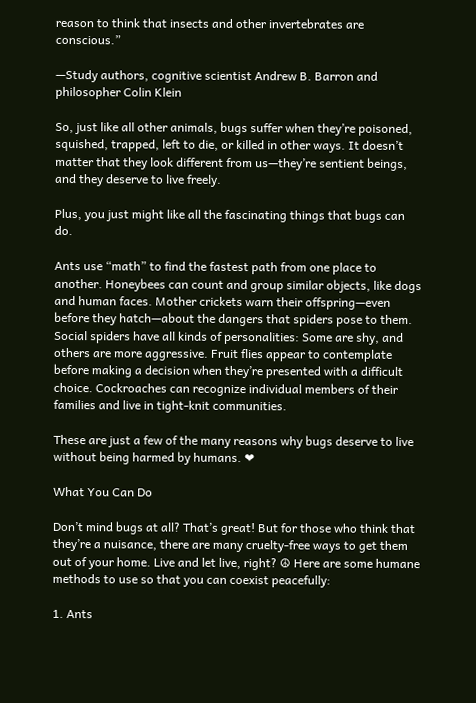reason to think that insects and other invertebrates are conscious.”

—Study authors, cognitive scientist Andrew B. Barron and philosopher Colin Klein

So, just like all other animals, bugs suffer when they’re poisoned, squished, trapped, left to die, or killed in other ways. It doesn’t matter that they look different from us—they’re sentient beings, and they deserve to live freely.

Plus, you just might like all the fascinating things that bugs can do.

Ants use “math” to find the fastest path from one place to another. Honeybees can count and group similar objects, like dogs and human faces. Mother crickets warn their offspring—even before they hatch—about the dangers that spiders pose to them. Social spiders have all kinds of personalities: Some are shy, and others are more aggressive. Fruit flies appear to contemplate before making a decision when they’re presented with a difficult choice. Cockroaches can recognize individual members of their families and live in tight-knit communities.

These are just a few of the many reasons why bugs deserve to live without being harmed by humans. ❤

What You Can Do

Don’t mind bugs at all? That’s great! But for those who think that they’re a nuisance, there are many cruelty-free ways to get them out of your home. Live and let live, right? ☮ Here are some humane methods to use so that you can coexist peacefully:

1. Ants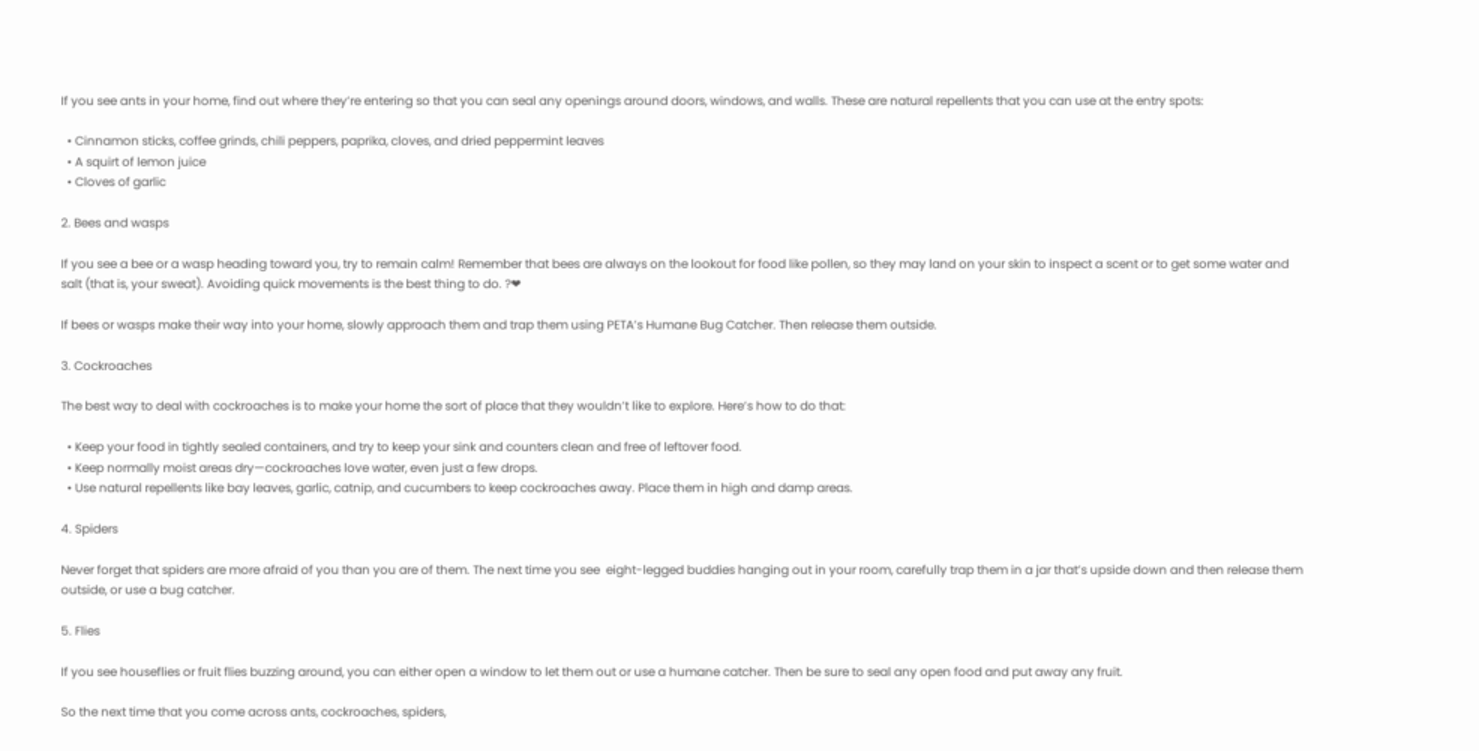If you see ants in your home, find out where they’re entering so that you can seal any openings around doors, windows, and walls. These are natural repellents that you can use at the entry spots:

  • Cinnamon sticks, coffee grinds, chili peppers, paprika, cloves, and dried peppermint leaves
  • A squirt of lemon juice
  • Cloves of garlic

2. Bees and wasps

If you see a bee or a wasp heading toward you, try to remain calm! Remember that bees are always on the lookout for food like pollen, so they may land on your skin to inspect a scent or to get some water and salt (that is, your sweat). Avoiding quick movements is the best thing to do. ?❤

If bees or wasps make their way into your home, slowly approach them and trap them using PETA’s Humane Bug Catcher. Then release them outside.

3. Cockroaches

The best way to deal with cockroaches is to make your home the sort of place that they wouldn’t like to explore. Here’s how to do that:

  • Keep your food in tightly sealed containers, and try to keep your sink and counters clean and free of leftover food.
  • Keep normally moist areas dry—cockroaches love water, even just a few drops.
  • Use natural repellents like bay leaves, garlic, catnip, and cucumbers to keep cockroaches away. Place them in high and damp areas.

4. Spiders

Never forget that spiders are more afraid of you than you are of them. The next time you see  eight-legged buddies hanging out in your room, carefully trap them in a jar that’s upside down and then release them outside, or use a bug catcher.

5. Flies

If you see houseflies or fruit flies buzzing around, you can either open a window to let them out or use a humane catcher. Then be sure to seal any open food and put away any fruit.

So the next time that you come across ants, cockroaches, spiders,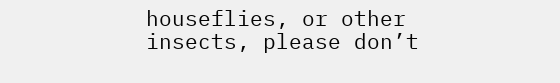houseflies, or other insects, please don’t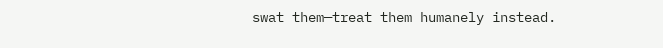swat them—treat them humanely instead.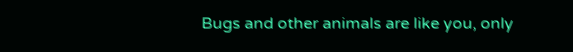Bugs and other animals are like you, only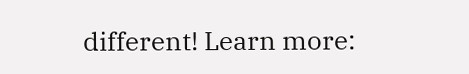different! Learn more: